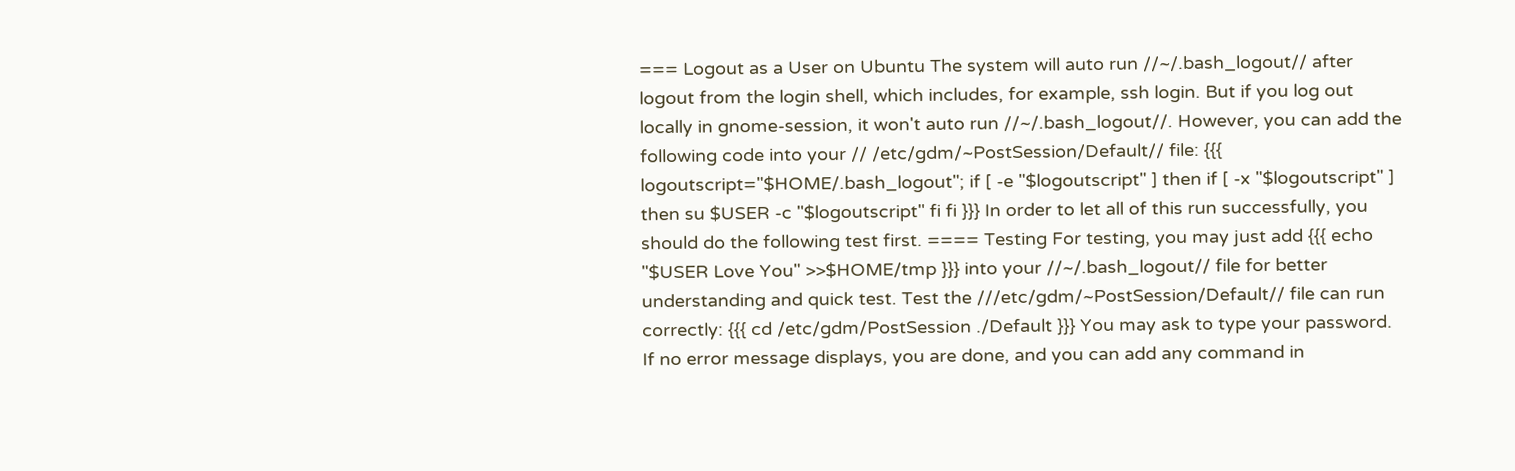=== Logout as a User on Ubuntu The system will auto run //~/.bash_logout// after logout from the login shell, which includes, for example, ssh login. But if you log out locally in gnome-session, it won't auto run //~/.bash_logout//. However, you can add the following code into your // /etc/gdm/~PostSession/Default// file: {{{ logoutscript="$HOME/.bash_logout"; if [ -e "$logoutscript" ] then if [ -x "$logoutscript" ] then su $USER -c "$logoutscript" fi fi }}} In order to let all of this run successfully, you should do the following test first. ==== Testing For testing, you may just add {{{ echo "$USER Love You" >>$HOME/tmp }}} into your //~/.bash_logout// file for better understanding and quick test. Test the ///etc/gdm/~PostSession/Default// file can run correctly: {{{ cd /etc/gdm/PostSession ./Default }}} You may ask to type your password. If no error message displays, you are done, and you can add any command in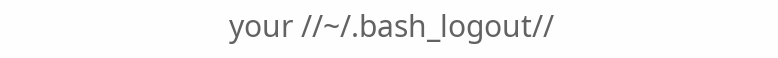your //~/.bash_logout//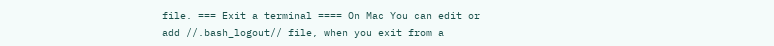file. === Exit a terminal ==== On Mac You can edit or add //.bash_logout// file, when you exit from a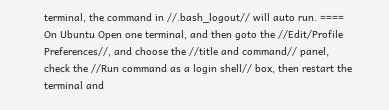terminal, the command in //.bash_logout// will auto run. ==== On Ubuntu Open one terminal, and then goto the //Edit/Profile Preferences//, and choose the //title and command// panel, check the //Run command as a login shell// box, then restart the terminal and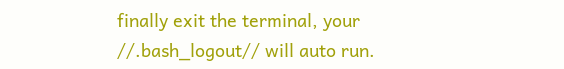finally exit the terminal, your //.bash_logout// will auto run.